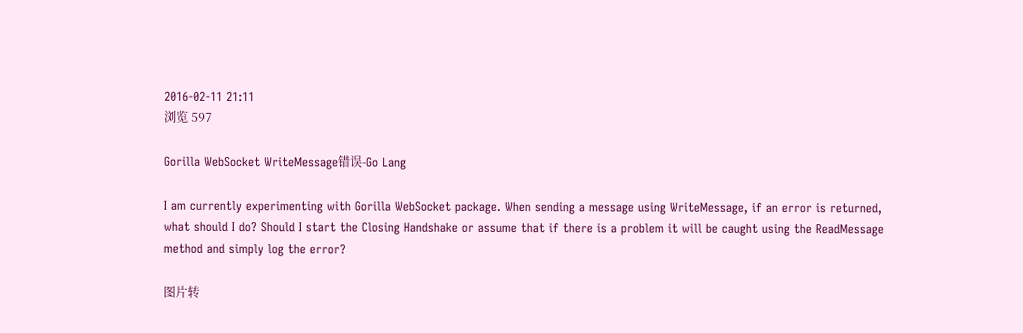2016-02-11 21:11
浏览 597

Gorilla WebSocket WriteMessage错误-Go Lang

I am currently experimenting with Gorilla WebSocket package. When sending a message using WriteMessage, if an error is returned, what should I do? Should I start the Closing Handshake or assume that if there is a problem it will be caught using the ReadMessage method and simply log the error?

图片转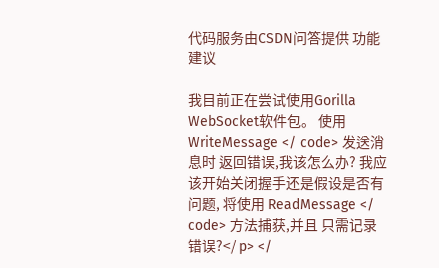代码服务由CSDN问答提供 功能建议

我目前正在尝试使用Gorilla WebSocket软件包。 使用 WriteMessage </ code> 发送消息时 返回错误,我该怎么办? 我应该开始关闭握手还是假设是否有问题, 将使用 ReadMessage </ code> 方法捕获,并且 只需记录错误?</ p> </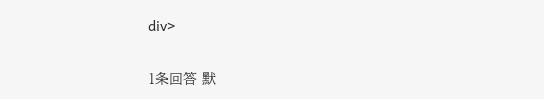div>

1条回答 默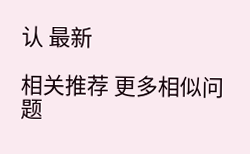认 最新

相关推荐 更多相似问题